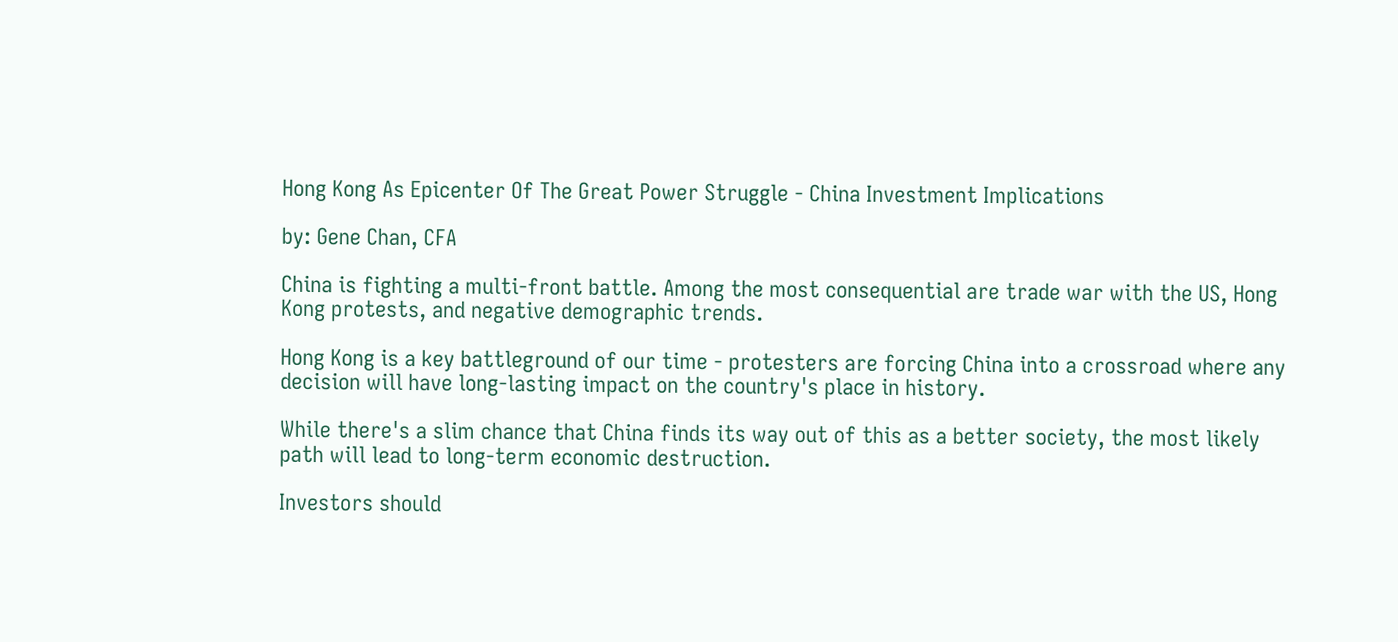Hong Kong As Epicenter Of The Great Power Struggle - China Investment Implications

by: Gene Chan, CFA

China is fighting a multi-front battle. Among the most consequential are trade war with the US, Hong Kong protests, and negative demographic trends.

Hong Kong is a key battleground of our time - protesters are forcing China into a crossroad where any decision will have long-lasting impact on the country's place in history.

While there's a slim chance that China finds its way out of this as a better society, the most likely path will lead to long-term economic destruction.

Investors should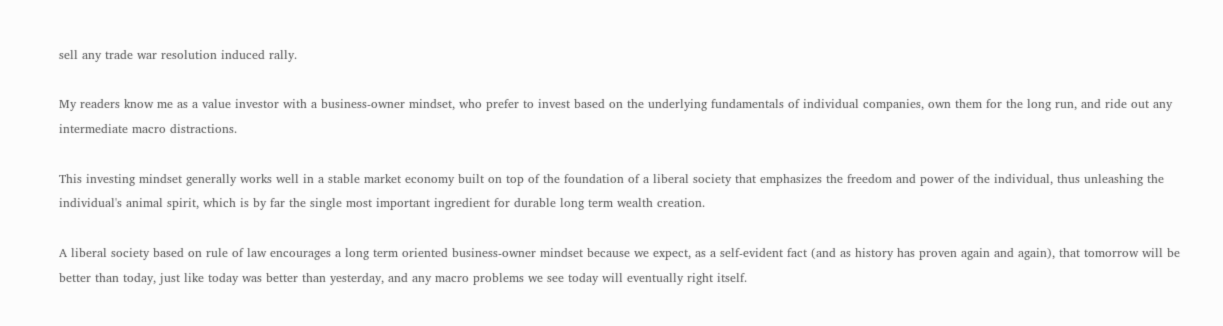sell any trade war resolution induced rally.

My readers know me as a value investor with a business-owner mindset, who prefer to invest based on the underlying fundamentals of individual companies, own them for the long run, and ride out any intermediate macro distractions.

This investing mindset generally works well in a stable market economy built on top of the foundation of a liberal society that emphasizes the freedom and power of the individual, thus unleashing the individual's animal spirit, which is by far the single most important ingredient for durable long term wealth creation.

A liberal society based on rule of law encourages a long term oriented business-owner mindset because we expect, as a self-evident fact (and as history has proven again and again), that tomorrow will be better than today, just like today was better than yesterday, and any macro problems we see today will eventually right itself.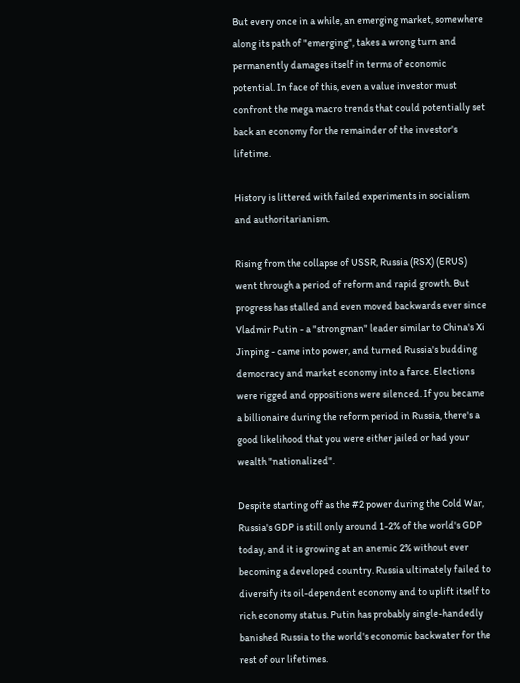But every once in a while, an emerging market, somewhere along its path of "emerging", takes a wrong turn and permanently damages itself in terms of economic potential. In face of this, even a value investor must confront the mega macro trends that could potentially set back an economy for the remainder of the investor's lifetime.

History is littered with failed experiments in socialism and authoritarianism.

Rising from the collapse of USSR, Russia (RSX) (ERUS) went through a period of reform and rapid growth. But progress has stalled and even moved backwards ever since Vladmir Putin - a "strongman" leader similar to China's Xi Jinping - came into power, and turned Russia's budding democracy and market economy into a farce. Elections were rigged and oppositions were silenced. If you became a billionaire during the reform period in Russia, there's a good likelihood that you were either jailed or had your wealth "nationalized".

Despite starting off as the #2 power during the Cold War, Russia's GDP is still only around 1-2% of the world's GDP today, and it is growing at an anemic 2% without ever becoming a developed country. Russia ultimately failed to diversify its oil-dependent economy and to uplift itself to rich economy status. Putin has probably single-handedly banished Russia to the world's economic backwater for the rest of our lifetimes.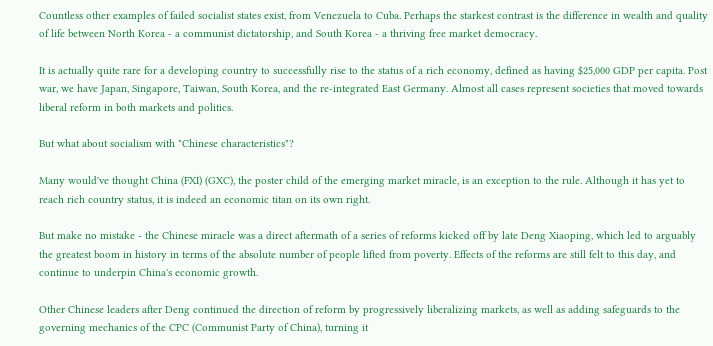Countless other examples of failed socialist states exist, from Venezuela to Cuba. Perhaps the starkest contrast is the difference in wealth and quality of life between North Korea - a communist dictatorship, and South Korea - a thriving free market democracy.

It is actually quite rare for a developing country to successfully rise to the status of a rich economy, defined as having $25,000 GDP per capita. Post war, we have Japan, Singapore, Taiwan, South Korea, and the re-integrated East Germany. Almost all cases represent societies that moved towards liberal reform in both markets and politics.

But what about socialism with "Chinese characteristics"?

Many would've thought China (FXI) (GXC), the poster child of the emerging market miracle, is an exception to the rule. Although it has yet to reach rich country status, it is indeed an economic titan on its own right.

But make no mistake - the Chinese miracle was a direct aftermath of a series of reforms kicked off by late Deng Xiaoping, which led to arguably the greatest boom in history in terms of the absolute number of people lifted from poverty. Effects of the reforms are still felt to this day, and continue to underpin China's economic growth.

Other Chinese leaders after Deng continued the direction of reform by progressively liberalizing markets, as well as adding safeguards to the governing mechanics of the CPC (Communist Party of China), turning it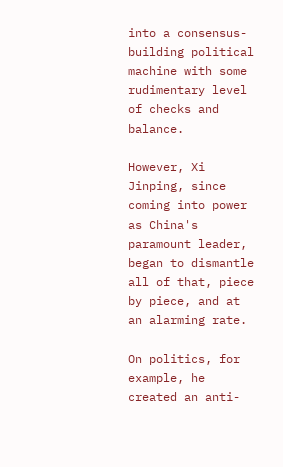into a consensus-building political machine with some rudimentary level of checks and balance.

However, Xi Jinping, since coming into power as China's paramount leader, began to dismantle all of that, piece by piece, and at an alarming rate.

On politics, for example, he created an anti-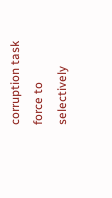corruption task force to selectively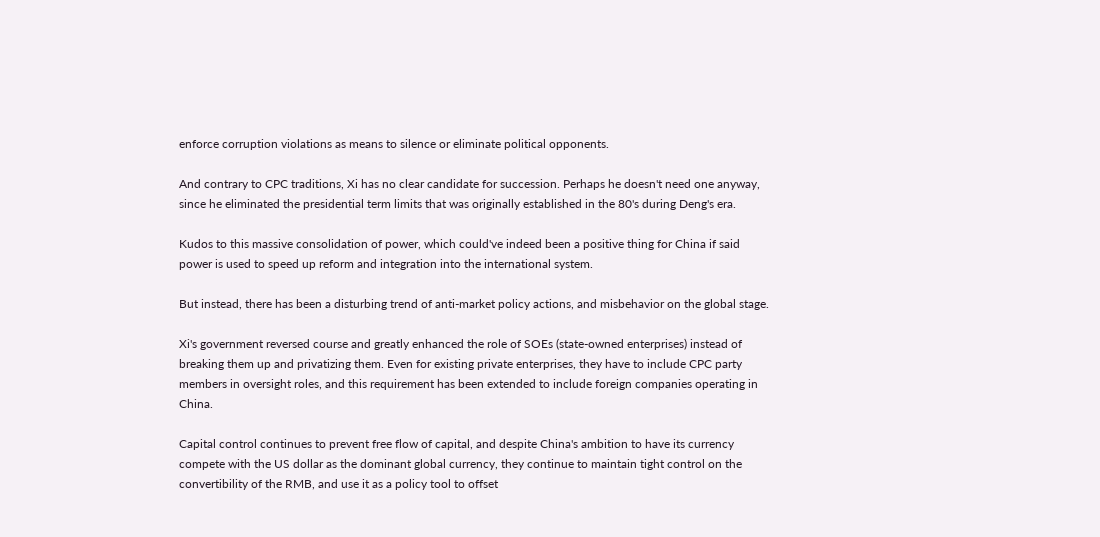enforce corruption violations as means to silence or eliminate political opponents.

And contrary to CPC traditions, Xi has no clear candidate for succession. Perhaps he doesn't need one anyway, since he eliminated the presidential term limits that was originally established in the 80's during Deng's era.

Kudos to this massive consolidation of power, which could've indeed been a positive thing for China if said power is used to speed up reform and integration into the international system.

But instead, there has been a disturbing trend of anti-market policy actions, and misbehavior on the global stage.

Xi's government reversed course and greatly enhanced the role of SOEs (state-owned enterprises) instead of breaking them up and privatizing them. Even for existing private enterprises, they have to include CPC party members in oversight roles, and this requirement has been extended to include foreign companies operating in China.

Capital control continues to prevent free flow of capital, and despite China's ambition to have its currency compete with the US dollar as the dominant global currency, they continue to maintain tight control on the convertibility of the RMB, and use it as a policy tool to offset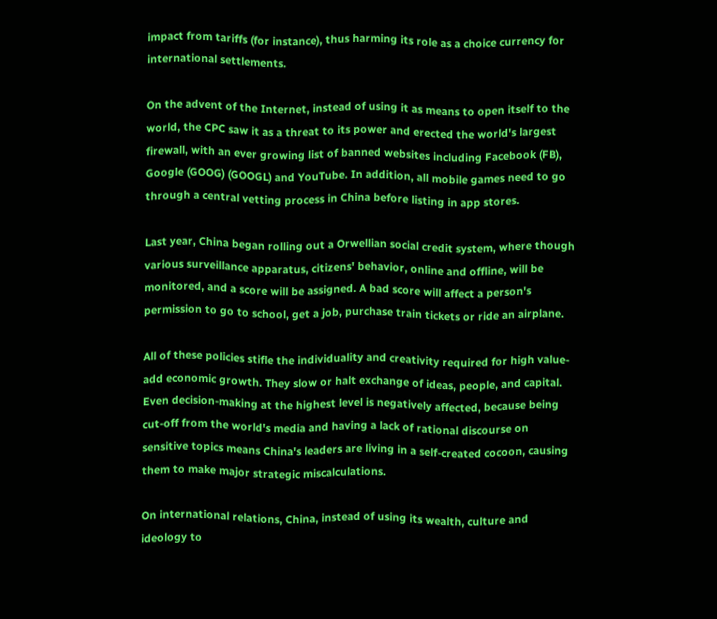impact from tariffs (for instance), thus harming its role as a choice currency for international settlements.

On the advent of the Internet, instead of using it as means to open itself to the world, the CPC saw it as a threat to its power and erected the world's largest firewall, with an ever growing list of banned websites including Facebook (FB), Google (GOOG) (GOOGL) and YouTube. In addition, all mobile games need to go through a central vetting process in China before listing in app stores.

Last year, China began rolling out a Orwellian social credit system, where though various surveillance apparatus, citizens' behavior, online and offline, will be monitored, and a score will be assigned. A bad score will affect a person's permission to go to school, get a job, purchase train tickets or ride an airplane.

All of these policies stifle the individuality and creativity required for high value-add economic growth. They slow or halt exchange of ideas, people, and capital. Even decision-making at the highest level is negatively affected, because being cut-off from the world's media and having a lack of rational discourse on sensitive topics means China's leaders are living in a self-created cocoon, causing them to make major strategic miscalculations.

On international relations, China, instead of using its wealth, culture and ideology to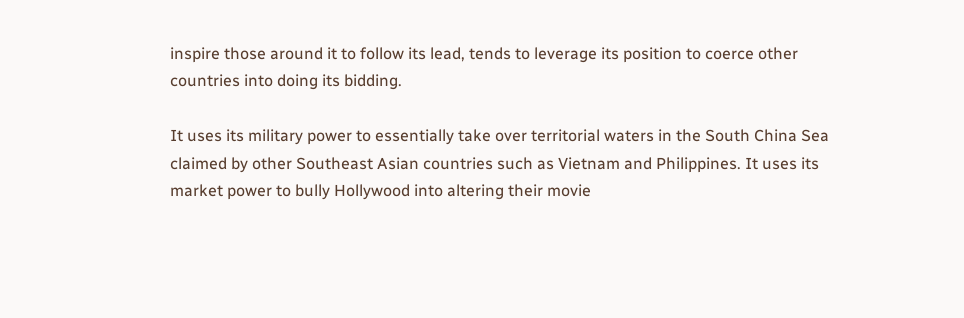inspire those around it to follow its lead, tends to leverage its position to coerce other countries into doing its bidding.

It uses its military power to essentially take over territorial waters in the South China Sea claimed by other Southeast Asian countries such as Vietnam and Philippines. It uses its market power to bully Hollywood into altering their movie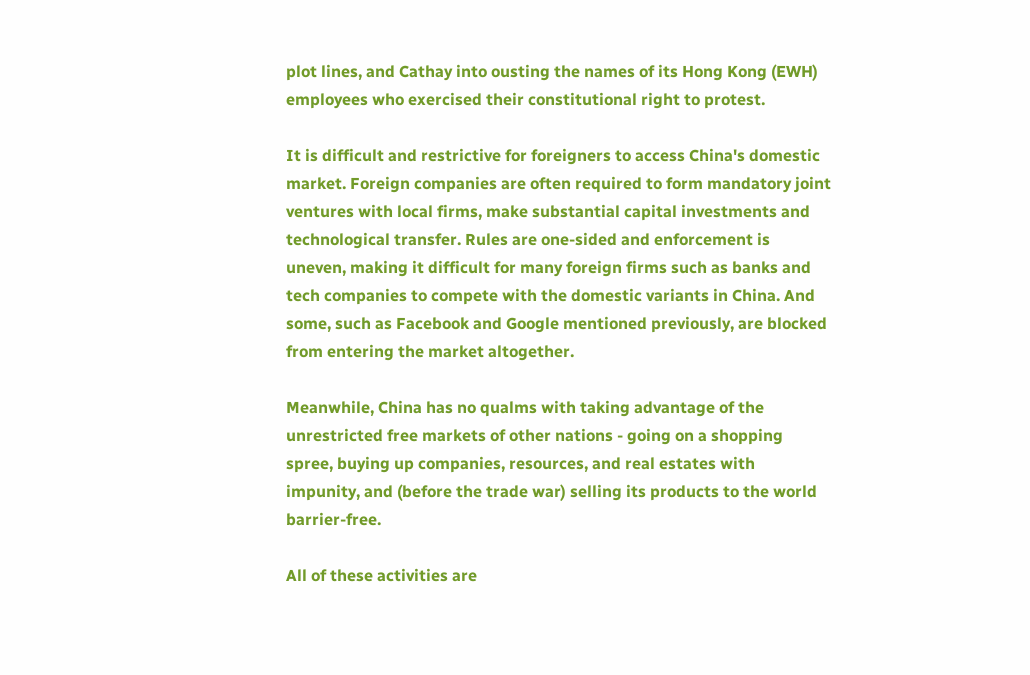plot lines, and Cathay into ousting the names of its Hong Kong (EWH) employees who exercised their constitutional right to protest.

It is difficult and restrictive for foreigners to access China's domestic market. Foreign companies are often required to form mandatory joint ventures with local firms, make substantial capital investments and technological transfer. Rules are one-sided and enforcement is uneven, making it difficult for many foreign firms such as banks and tech companies to compete with the domestic variants in China. And some, such as Facebook and Google mentioned previously, are blocked from entering the market altogether.

Meanwhile, China has no qualms with taking advantage of the unrestricted free markets of other nations - going on a shopping spree, buying up companies, resources, and real estates with impunity, and (before the trade war) selling its products to the world barrier-free.

All of these activities are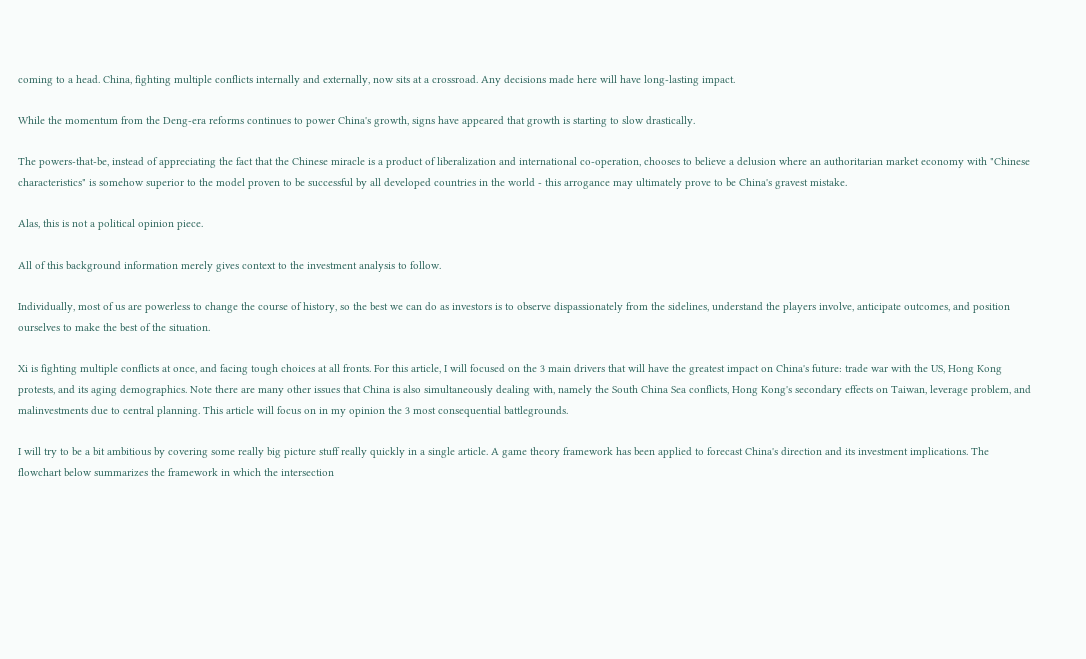coming to a head. China, fighting multiple conflicts internally and externally, now sits at a crossroad. Any decisions made here will have long-lasting impact.

While the momentum from the Deng-era reforms continues to power China's growth, signs have appeared that growth is starting to slow drastically.

The powers-that-be, instead of appreciating the fact that the Chinese miracle is a product of liberalization and international co-operation, chooses to believe a delusion where an authoritarian market economy with "Chinese characteristics" is somehow superior to the model proven to be successful by all developed countries in the world - this arrogance may ultimately prove to be China's gravest mistake.

Alas, this is not a political opinion piece.

All of this background information merely gives context to the investment analysis to follow.

Individually, most of us are powerless to change the course of history, so the best we can do as investors is to observe dispassionately from the sidelines, understand the players involve, anticipate outcomes, and position ourselves to make the best of the situation.

Xi is fighting multiple conflicts at once, and facing tough choices at all fronts. For this article, I will focused on the 3 main drivers that will have the greatest impact on China's future: trade war with the US, Hong Kong protests, and its aging demographics. Note there are many other issues that China is also simultaneously dealing with, namely the South China Sea conflicts, Hong Kong's secondary effects on Taiwan, leverage problem, and malinvestments due to central planning. This article will focus on in my opinion the 3 most consequential battlegrounds.

I will try to be a bit ambitious by covering some really big picture stuff really quickly in a single article. A game theory framework has been applied to forecast China's direction and its investment implications. The flowchart below summarizes the framework in which the intersection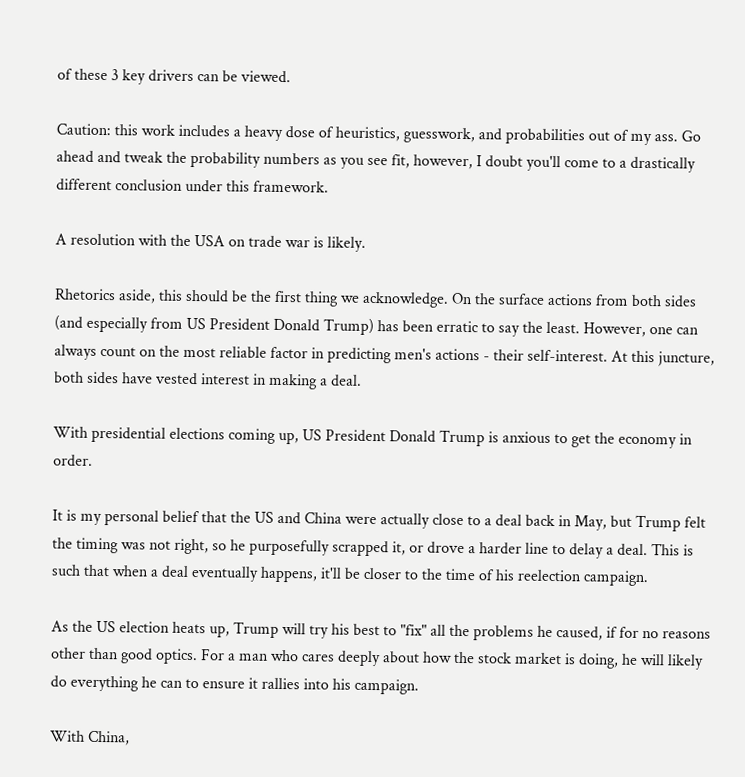of these 3 key drivers can be viewed.

Caution: this work includes a heavy dose of heuristics, guesswork, and probabilities out of my ass. Go ahead and tweak the probability numbers as you see fit, however, I doubt you'll come to a drastically different conclusion under this framework.

A resolution with the USA on trade war is likely.

Rhetorics aside, this should be the first thing we acknowledge. On the surface actions from both sides (and especially from US President Donald Trump) has been erratic to say the least. However, one can always count on the most reliable factor in predicting men's actions - their self-interest. At this juncture, both sides have vested interest in making a deal.

With presidential elections coming up, US President Donald Trump is anxious to get the economy in order.

It is my personal belief that the US and China were actually close to a deal back in May, but Trump felt the timing was not right, so he purposefully scrapped it, or drove a harder line to delay a deal. This is such that when a deal eventually happens, it'll be closer to the time of his reelection campaign.

As the US election heats up, Trump will try his best to "fix" all the problems he caused, if for no reasons other than good optics. For a man who cares deeply about how the stock market is doing, he will likely do everything he can to ensure it rallies into his campaign.

With China,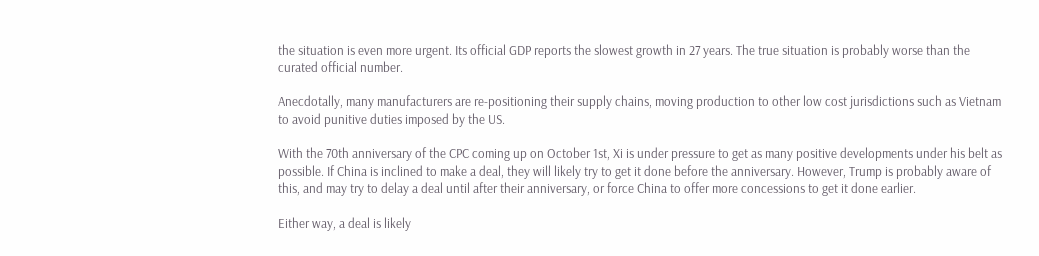the situation is even more urgent. Its official GDP reports the slowest growth in 27 years. The true situation is probably worse than the curated official number.

Anecdotally, many manufacturers are re-positioning their supply chains, moving production to other low cost jurisdictions such as Vietnam to avoid punitive duties imposed by the US.

With the 70th anniversary of the CPC coming up on October 1st, Xi is under pressure to get as many positive developments under his belt as possible. If China is inclined to make a deal, they will likely try to get it done before the anniversary. However, Trump is probably aware of this, and may try to delay a deal until after their anniversary, or force China to offer more concessions to get it done earlier.

Either way, a deal is likely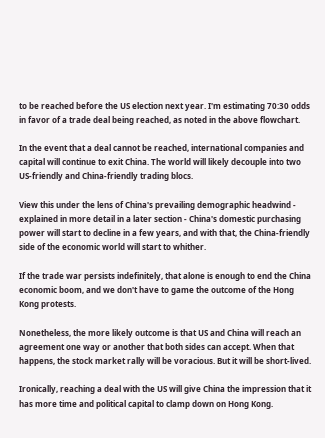to be reached before the US election next year. I'm estimating 70:30 odds in favor of a trade deal being reached, as noted in the above flowchart.

In the event that a deal cannot be reached, international companies and capital will continue to exit China. The world will likely decouple into two US-friendly and China-friendly trading blocs.

View this under the lens of China's prevailing demographic headwind - explained in more detail in a later section - China's domestic purchasing power will start to decline in a few years, and with that, the China-friendly side of the economic world will start to whither.

If the trade war persists indefinitely, that alone is enough to end the China economic boom, and we don't have to game the outcome of the Hong Kong protests.

Nonetheless, the more likely outcome is that US and China will reach an agreement one way or another that both sides can accept. When that happens, the stock market rally will be voracious. But it will be short-lived.

Ironically, reaching a deal with the US will give China the impression that it has more time and political capital to clamp down on Hong Kong.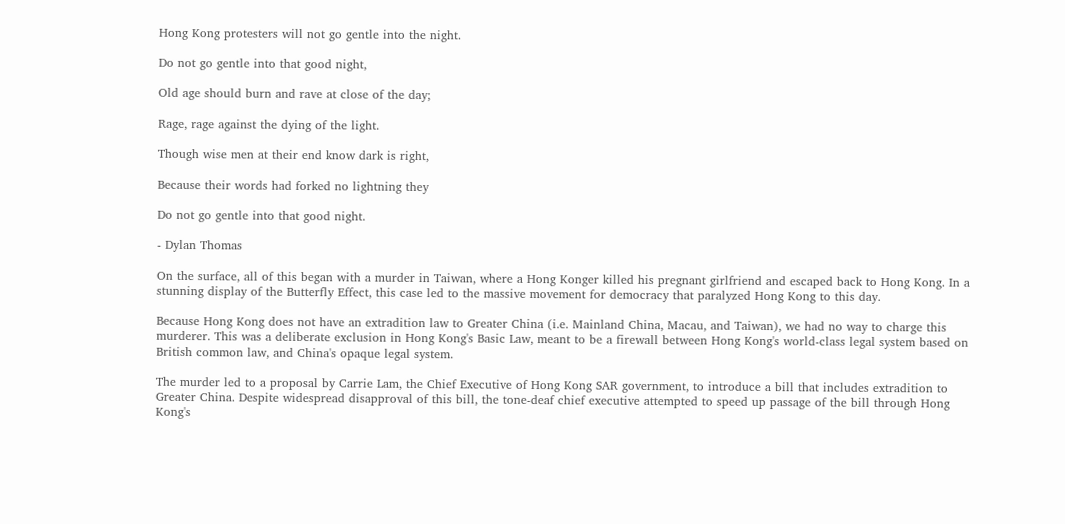Hong Kong protesters will not go gentle into the night.

Do not go gentle into that good night,

Old age should burn and rave at close of the day;

Rage, rage against the dying of the light.

Though wise men at their end know dark is right,

Because their words had forked no lightning they

Do not go gentle into that good night.

- Dylan Thomas

On the surface, all of this began with a murder in Taiwan, where a Hong Konger killed his pregnant girlfriend and escaped back to Hong Kong. In a stunning display of the Butterfly Effect, this case led to the massive movement for democracy that paralyzed Hong Kong to this day.

Because Hong Kong does not have an extradition law to Greater China (i.e. Mainland China, Macau, and Taiwan), we had no way to charge this murderer. This was a deliberate exclusion in Hong Kong's Basic Law, meant to be a firewall between Hong Kong's world-class legal system based on British common law, and China's opaque legal system.

The murder led to a proposal by Carrie Lam, the Chief Executive of Hong Kong SAR government, to introduce a bill that includes extradition to Greater China. Despite widespread disapproval of this bill, the tone-deaf chief executive attempted to speed up passage of the bill through Hong Kong's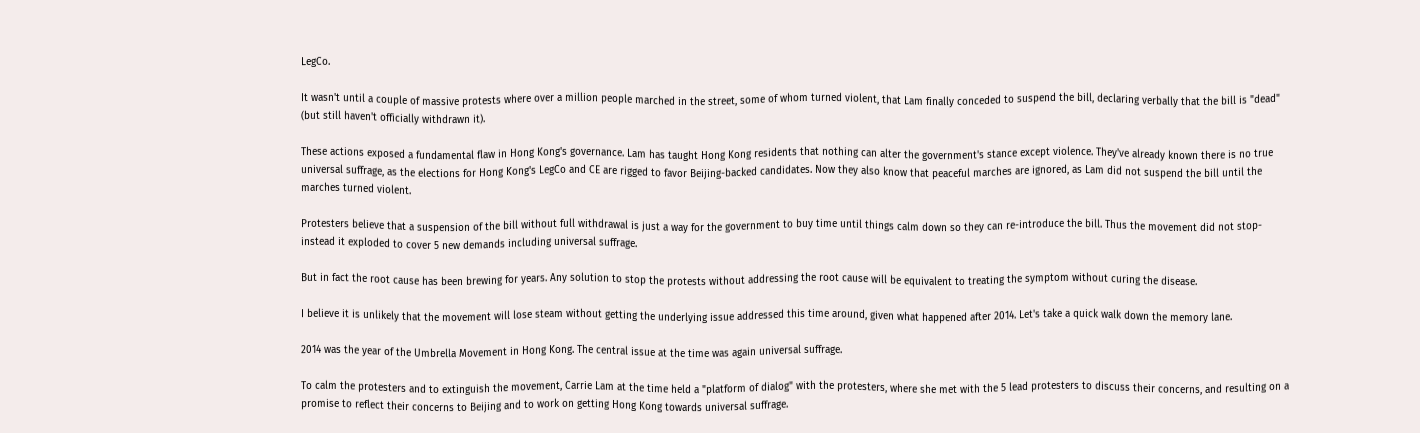LegCo.

It wasn't until a couple of massive protests where over a million people marched in the street, some of whom turned violent, that Lam finally conceded to suspend the bill, declaring verbally that the bill is "dead" (but still haven't officially withdrawn it).

These actions exposed a fundamental flaw in Hong Kong's governance. Lam has taught Hong Kong residents that nothing can alter the government's stance except violence. They've already known there is no true universal suffrage, as the elections for Hong Kong's LegCo and CE are rigged to favor Beijing-backed candidates. Now they also know that peaceful marches are ignored, as Lam did not suspend the bill until the marches turned violent.

Protesters believe that a suspension of the bill without full withdrawal is just a way for the government to buy time until things calm down so they can re-introduce the bill. Thus the movement did not stop- instead it exploded to cover 5 new demands including universal suffrage.

But in fact the root cause has been brewing for years. Any solution to stop the protests without addressing the root cause will be equivalent to treating the symptom without curing the disease.

I believe it is unlikely that the movement will lose steam without getting the underlying issue addressed this time around, given what happened after 2014. Let's take a quick walk down the memory lane.

2014 was the year of the Umbrella Movement in Hong Kong. The central issue at the time was again universal suffrage.

To calm the protesters and to extinguish the movement, Carrie Lam at the time held a "platform of dialog" with the protesters, where she met with the 5 lead protesters to discuss their concerns, and resulting on a promise to reflect their concerns to Beijing and to work on getting Hong Kong towards universal suffrage.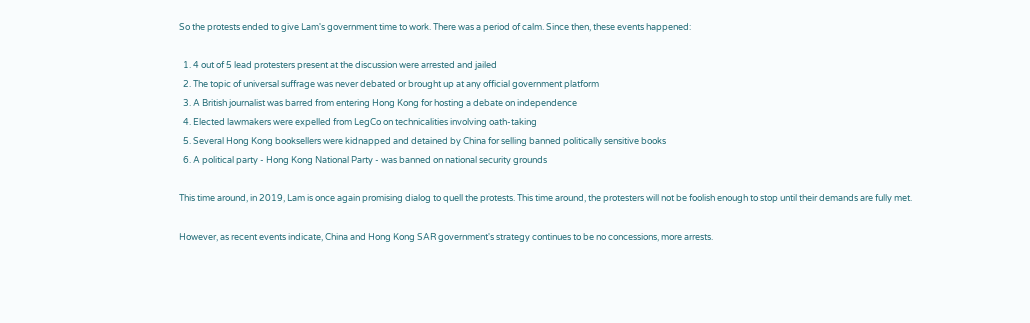So the protests ended to give Lam's government time to work. There was a period of calm. Since then, these events happened:

  1. 4 out of 5 lead protesters present at the discussion were arrested and jailed
  2. The topic of universal suffrage was never debated or brought up at any official government platform
  3. A British journalist was barred from entering Hong Kong for hosting a debate on independence
  4. Elected lawmakers were expelled from LegCo on technicalities involving oath-taking
  5. Several Hong Kong booksellers were kidnapped and detained by China for selling banned politically sensitive books
  6. A political party - Hong Kong National Party - was banned on national security grounds

This time around, in 2019, Lam is once again promising dialog to quell the protests. This time around, the protesters will not be foolish enough to stop until their demands are fully met.

However, as recent events indicate, China and Hong Kong SAR government's strategy continues to be no concessions, more arrests.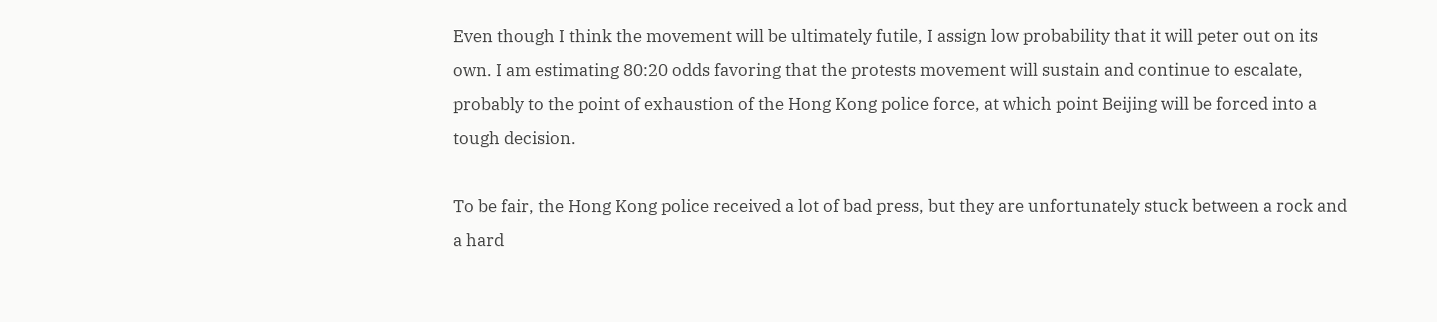Even though I think the movement will be ultimately futile, I assign low probability that it will peter out on its own. I am estimating 80:20 odds favoring that the protests movement will sustain and continue to escalate, probably to the point of exhaustion of the Hong Kong police force, at which point Beijing will be forced into a tough decision.

To be fair, the Hong Kong police received a lot of bad press, but they are unfortunately stuck between a rock and a hard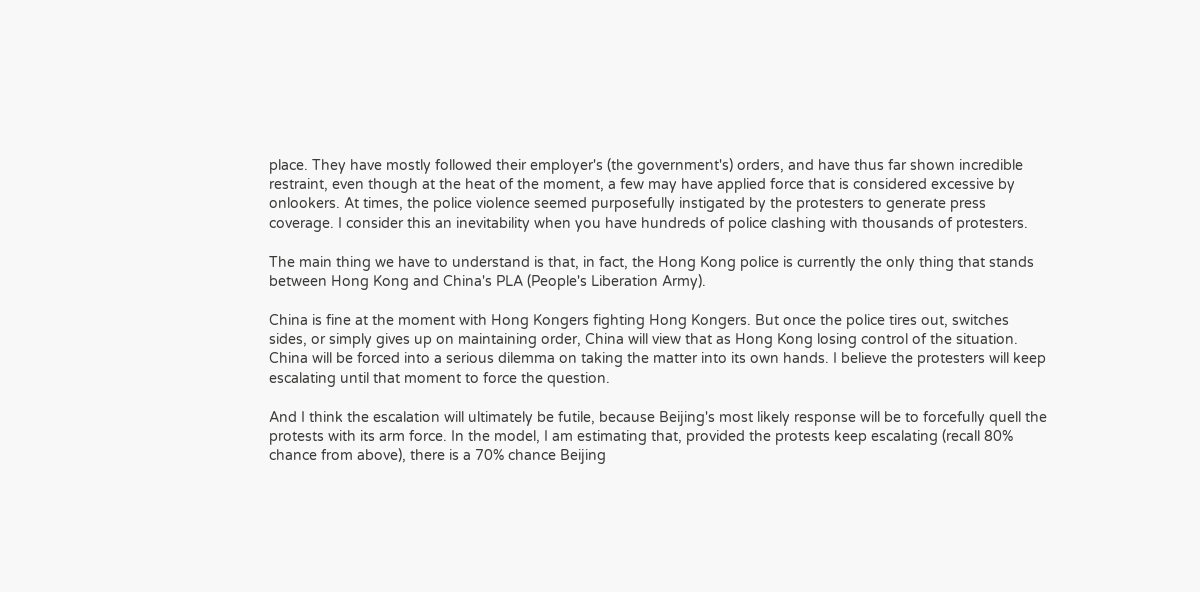place. They have mostly followed their employer's (the government's) orders, and have thus far shown incredible restraint, even though at the heat of the moment, a few may have applied force that is considered excessive by onlookers. At times, the police violence seemed purposefully instigated by the protesters to generate press coverage. I consider this an inevitability when you have hundreds of police clashing with thousands of protesters.

The main thing we have to understand is that, in fact, the Hong Kong police is currently the only thing that stands between Hong Kong and China's PLA (People's Liberation Army).

China is fine at the moment with Hong Kongers fighting Hong Kongers. But once the police tires out, switches sides, or simply gives up on maintaining order, China will view that as Hong Kong losing control of the situation. China will be forced into a serious dilemma on taking the matter into its own hands. I believe the protesters will keep escalating until that moment to force the question.

And I think the escalation will ultimately be futile, because Beijing's most likely response will be to forcefully quell the protests with its arm force. In the model, I am estimating that, provided the protests keep escalating (recall 80% chance from above), there is a 70% chance Beijing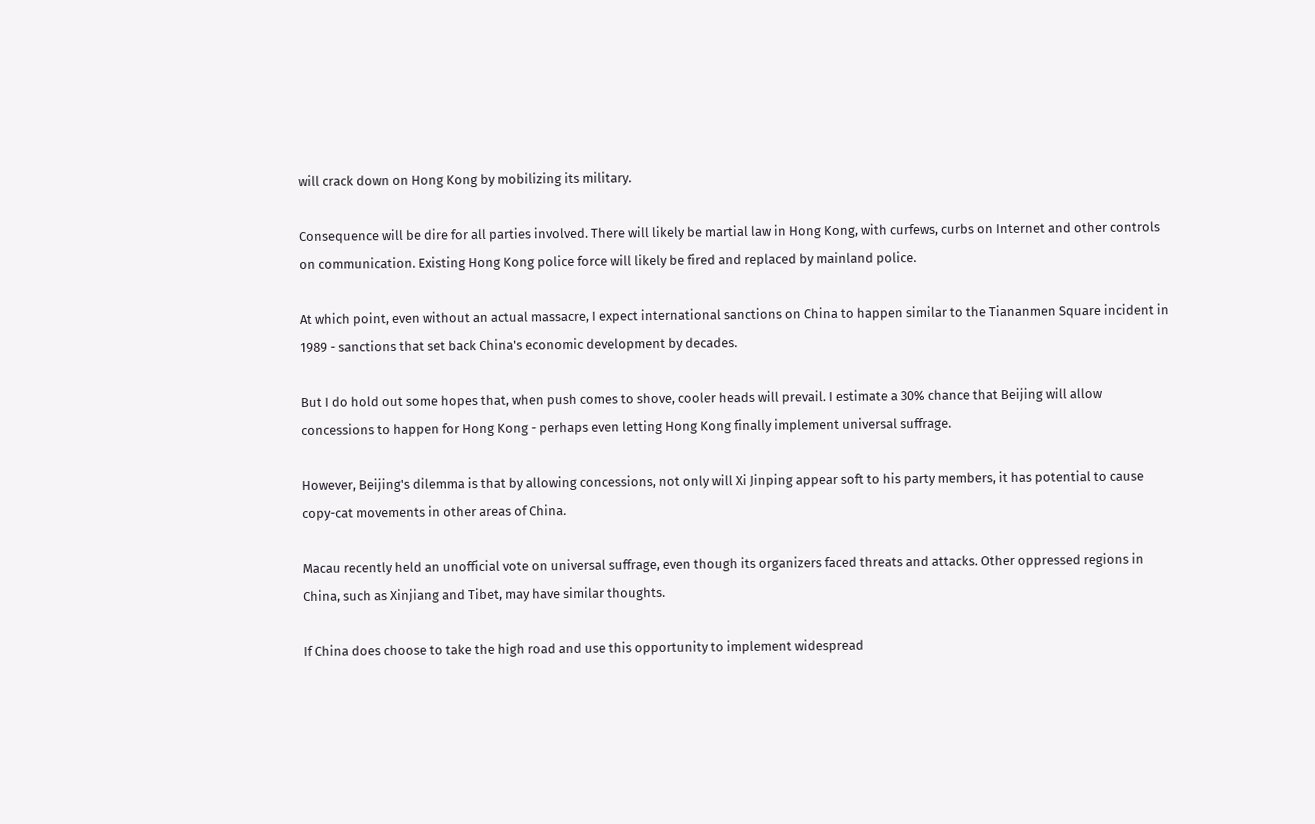will crack down on Hong Kong by mobilizing its military.

Consequence will be dire for all parties involved. There will likely be martial law in Hong Kong, with curfews, curbs on Internet and other controls on communication. Existing Hong Kong police force will likely be fired and replaced by mainland police.

At which point, even without an actual massacre, I expect international sanctions on China to happen similar to the Tiananmen Square incident in 1989 - sanctions that set back China's economic development by decades.

But I do hold out some hopes that, when push comes to shove, cooler heads will prevail. I estimate a 30% chance that Beijing will allow concessions to happen for Hong Kong - perhaps even letting Hong Kong finally implement universal suffrage.

However, Beijing's dilemma is that by allowing concessions, not only will Xi Jinping appear soft to his party members, it has potential to cause copy-cat movements in other areas of China.

Macau recently held an unofficial vote on universal suffrage, even though its organizers faced threats and attacks. Other oppressed regions in China, such as Xinjiang and Tibet, may have similar thoughts.

If China does choose to take the high road and use this opportunity to implement widespread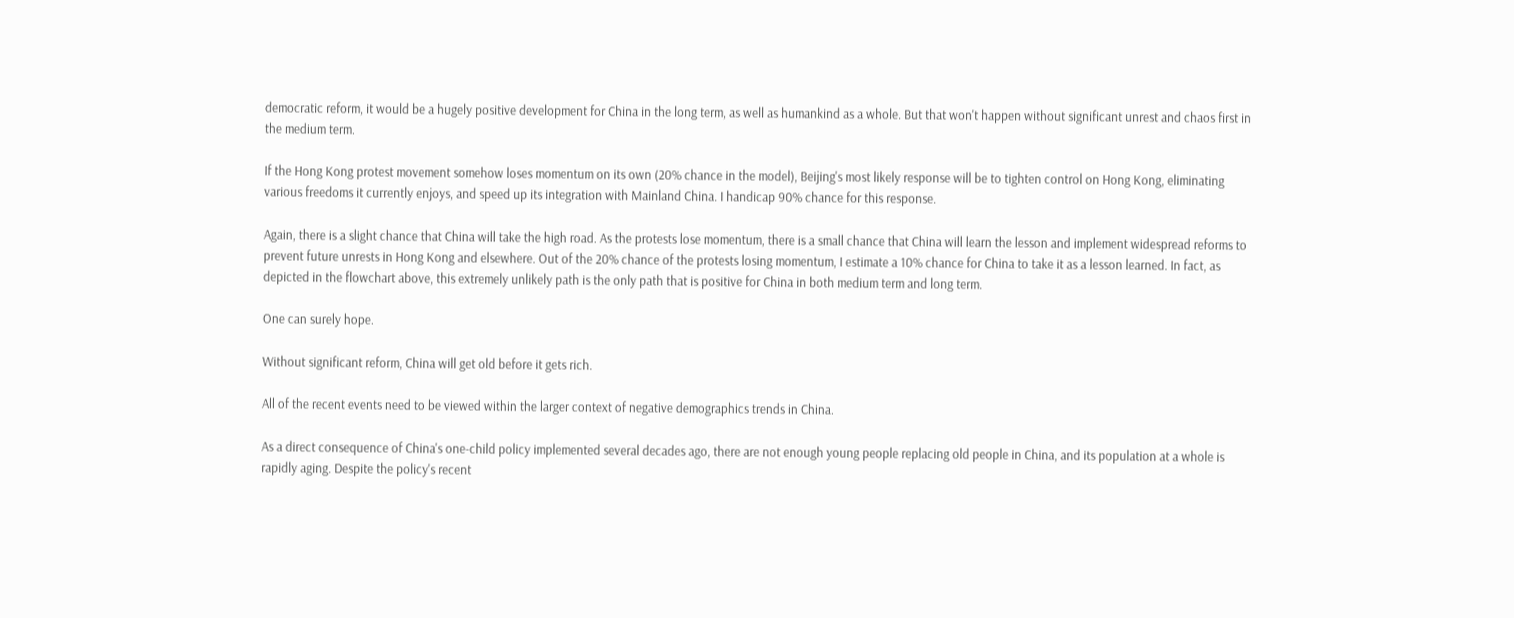democratic reform, it would be a hugely positive development for China in the long term, as well as humankind as a whole. But that won't happen without significant unrest and chaos first in the medium term.

If the Hong Kong protest movement somehow loses momentum on its own (20% chance in the model), Beijing's most likely response will be to tighten control on Hong Kong, eliminating various freedoms it currently enjoys, and speed up its integration with Mainland China. I handicap 90% chance for this response.

Again, there is a slight chance that China will take the high road. As the protests lose momentum, there is a small chance that China will learn the lesson and implement widespread reforms to prevent future unrests in Hong Kong and elsewhere. Out of the 20% chance of the protests losing momentum, I estimate a 10% chance for China to take it as a lesson learned. In fact, as depicted in the flowchart above, this extremely unlikely path is the only path that is positive for China in both medium term and long term.

One can surely hope.

Without significant reform, China will get old before it gets rich.

All of the recent events need to be viewed within the larger context of negative demographics trends in China.

As a direct consequence of China's one-child policy implemented several decades ago, there are not enough young people replacing old people in China, and its population at a whole is rapidly aging. Despite the policy's recent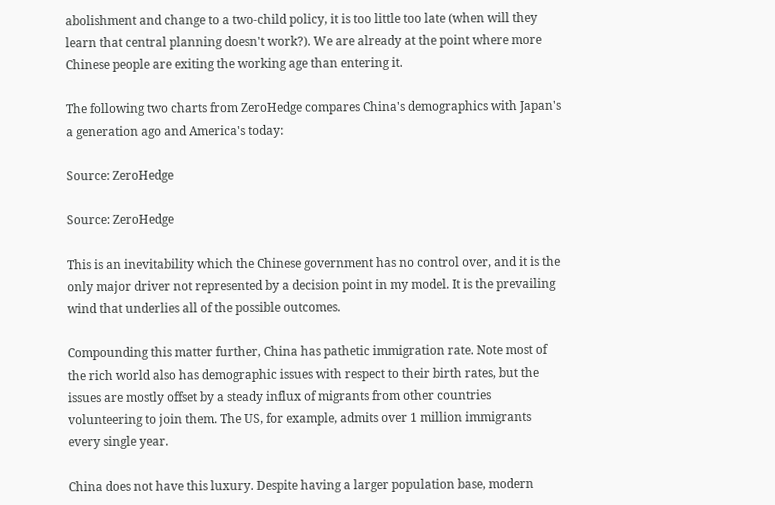abolishment and change to a two-child policy, it is too little too late (when will they learn that central planning doesn't work?). We are already at the point where more Chinese people are exiting the working age than entering it.

The following two charts from ZeroHedge compares China's demographics with Japan's a generation ago and America's today:

Source: ZeroHedge

Source: ZeroHedge

This is an inevitability which the Chinese government has no control over, and it is the only major driver not represented by a decision point in my model. It is the prevailing wind that underlies all of the possible outcomes.

Compounding this matter further, China has pathetic immigration rate. Note most of the rich world also has demographic issues with respect to their birth rates, but the issues are mostly offset by a steady influx of migrants from other countries volunteering to join them. The US, for example, admits over 1 million immigrants every single year.

China does not have this luxury. Despite having a larger population base, modern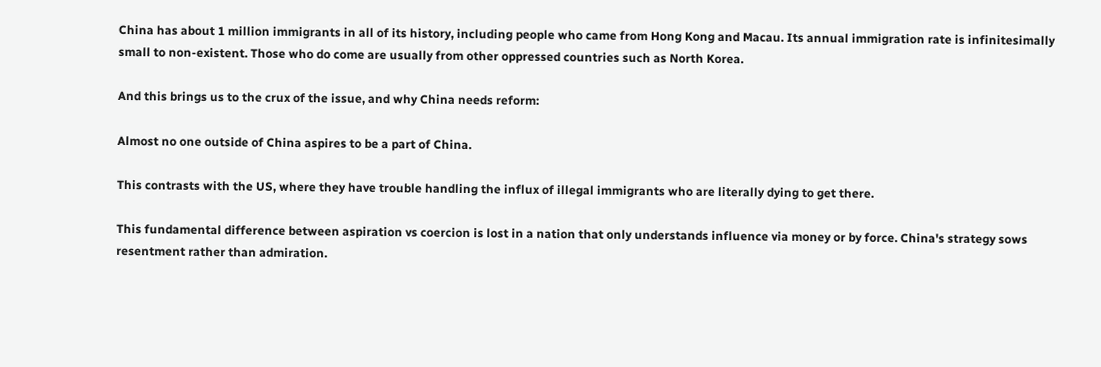China has about 1 million immigrants in all of its history, including people who came from Hong Kong and Macau. Its annual immigration rate is infinitesimally small to non-existent. Those who do come are usually from other oppressed countries such as North Korea.

And this brings us to the crux of the issue, and why China needs reform:

Almost no one outside of China aspires to be a part of China.

This contrasts with the US, where they have trouble handling the influx of illegal immigrants who are literally dying to get there.

This fundamental difference between aspiration vs coercion is lost in a nation that only understands influence via money or by force. China's strategy sows resentment rather than admiration.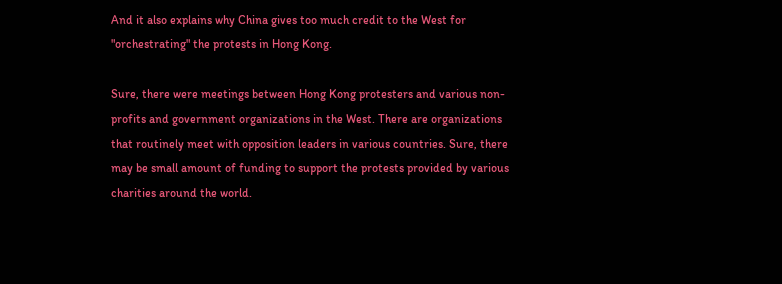And it also explains why China gives too much credit to the West for "orchestrating" the protests in Hong Kong.

Sure, there were meetings between Hong Kong protesters and various non-profits and government organizations in the West. There are organizations that routinely meet with opposition leaders in various countries. Sure, there may be small amount of funding to support the protests provided by various charities around the world.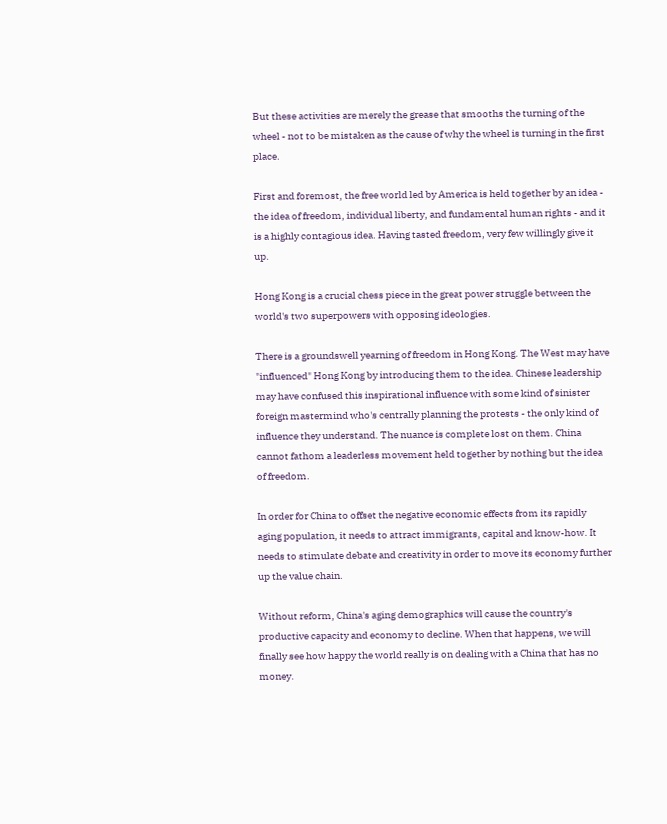But these activities are merely the grease that smooths the turning of the wheel - not to be mistaken as the cause of why the wheel is turning in the first place.

First and foremost, the free world led by America is held together by an idea - the idea of freedom, individual liberty, and fundamental human rights - and it is a highly contagious idea. Having tasted freedom, very few willingly give it up.

Hong Kong is a crucial chess piece in the great power struggle between the world's two superpowers with opposing ideologies.

There is a groundswell yearning of freedom in Hong Kong. The West may have "influenced" Hong Kong by introducing them to the idea. Chinese leadership may have confused this inspirational influence with some kind of sinister foreign mastermind who's centrally planning the protests - the only kind of influence they understand. The nuance is complete lost on them. China cannot fathom a leaderless movement held together by nothing but the idea of freedom.

In order for China to offset the negative economic effects from its rapidly aging population, it needs to attract immigrants, capital and know-how. It needs to stimulate debate and creativity in order to move its economy further up the value chain.

Without reform, China's aging demographics will cause the country's productive capacity and economy to decline. When that happens, we will finally see how happy the world really is on dealing with a China that has no money.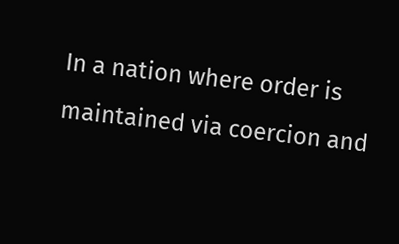In a nation where order is maintained via coercion and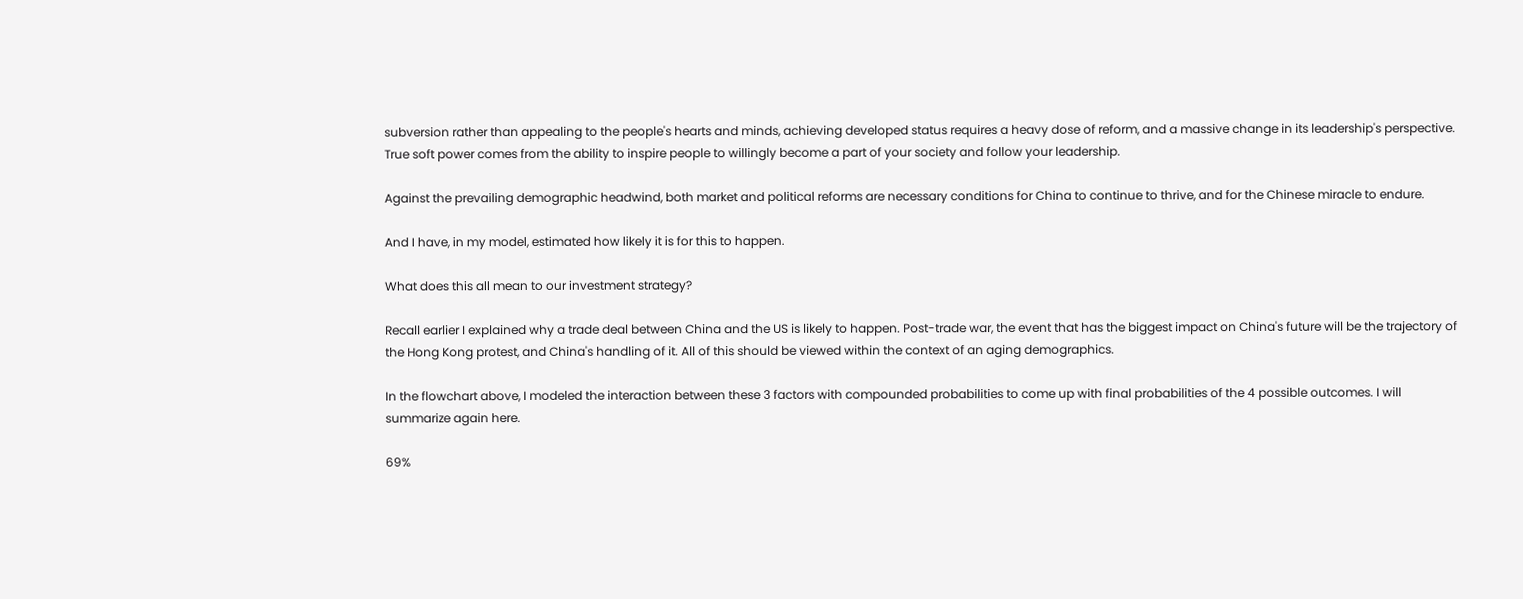subversion rather than appealing to the people's hearts and minds, achieving developed status requires a heavy dose of reform, and a massive change in its leadership's perspective. True soft power comes from the ability to inspire people to willingly become a part of your society and follow your leadership.

Against the prevailing demographic headwind, both market and political reforms are necessary conditions for China to continue to thrive, and for the Chinese miracle to endure.

And I have, in my model, estimated how likely it is for this to happen.

What does this all mean to our investment strategy?

Recall earlier I explained why a trade deal between China and the US is likely to happen. Post-trade war, the event that has the biggest impact on China's future will be the trajectory of the Hong Kong protest, and China's handling of it. All of this should be viewed within the context of an aging demographics.

In the flowchart above, I modeled the interaction between these 3 factors with compounded probabilities to come up with final probabilities of the 4 possible outcomes. I will summarize again here.

69%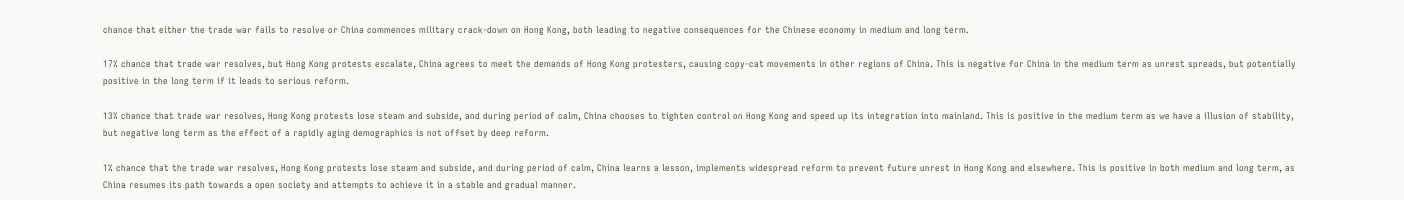chance that either the trade war fails to resolve or China commences military crack-down on Hong Kong, both leading to negative consequences for the Chinese economy in medium and long term.

17% chance that trade war resolves, but Hong Kong protests escalate, China agrees to meet the demands of Hong Kong protesters, causing copy-cat movements in other regions of China. This is negative for China in the medium term as unrest spreads, but potentially positive in the long term if it leads to serious reform.

13% chance that trade war resolves, Hong Kong protests lose steam and subside, and during period of calm, China chooses to tighten control on Hong Kong and speed up its integration into mainland. This is positive in the medium term as we have a illusion of stability, but negative long term as the effect of a rapidly aging demographics is not offset by deep reform.

1% chance that the trade war resolves, Hong Kong protests lose steam and subside, and during period of calm, China learns a lesson, implements widespread reform to prevent future unrest in Hong Kong and elsewhere. This is positive in both medium and long term, as China resumes its path towards a open society and attempts to achieve it in a stable and gradual manner.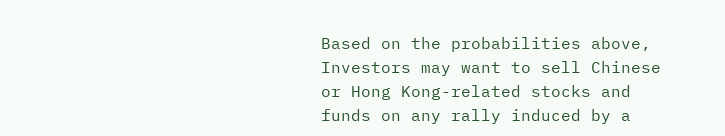Based on the probabilities above, Investors may want to sell Chinese or Hong Kong-related stocks and funds on any rally induced by a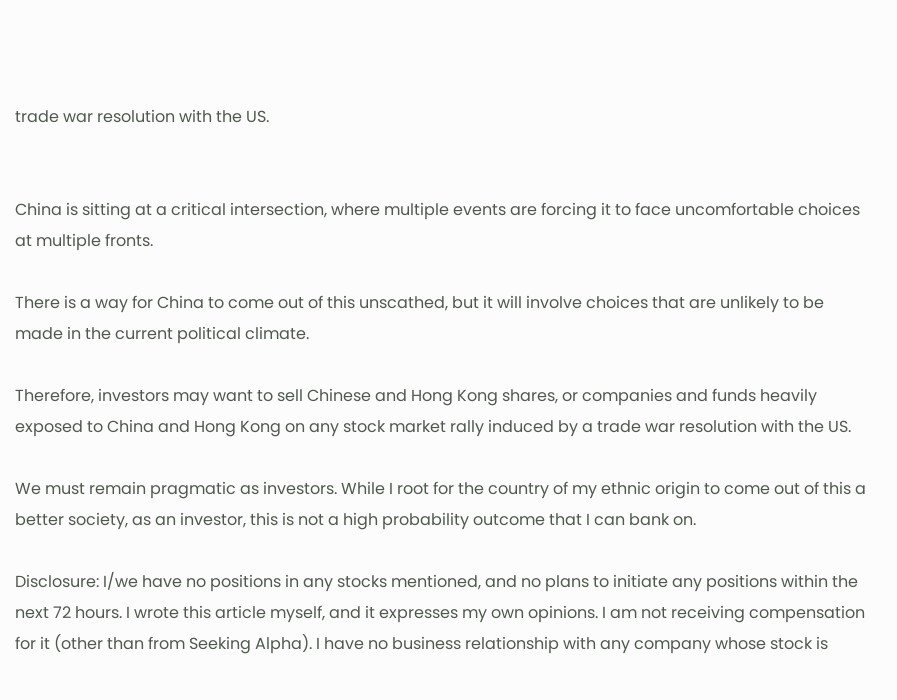trade war resolution with the US.


China is sitting at a critical intersection, where multiple events are forcing it to face uncomfortable choices at multiple fronts.

There is a way for China to come out of this unscathed, but it will involve choices that are unlikely to be made in the current political climate.

Therefore, investors may want to sell Chinese and Hong Kong shares, or companies and funds heavily exposed to China and Hong Kong on any stock market rally induced by a trade war resolution with the US.

We must remain pragmatic as investors. While I root for the country of my ethnic origin to come out of this a better society, as an investor, this is not a high probability outcome that I can bank on.

Disclosure: I/we have no positions in any stocks mentioned, and no plans to initiate any positions within the next 72 hours. I wrote this article myself, and it expresses my own opinions. I am not receiving compensation for it (other than from Seeking Alpha). I have no business relationship with any company whose stock is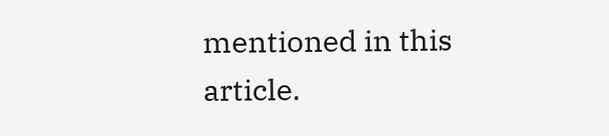mentioned in this article.